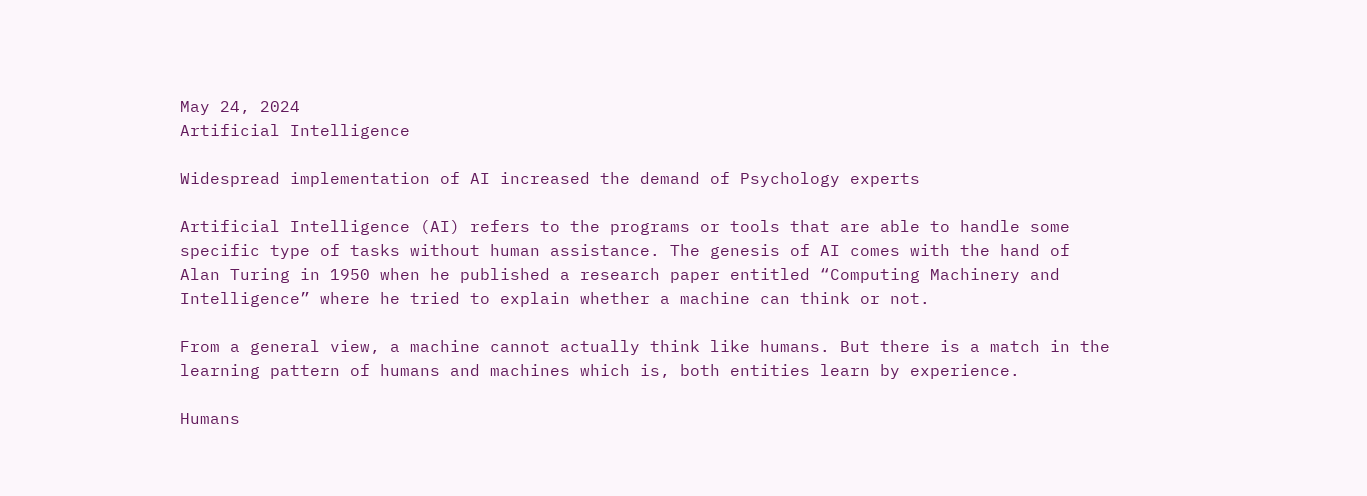May 24, 2024
Artificial Intelligence

Widespread implementation of AI increased the demand of Psychology experts

Artificial Intelligence (AI) refers to the programs or tools that are able to handle some specific type of tasks without human assistance. The genesis of AI comes with the hand of Alan Turing in 1950 when he published a research paper entitled “Computing Machinery and Intelligence” where he tried to explain whether a machine can think or not.

From a general view, a machine cannot actually think like humans. But there is a match in the learning pattern of humans and machines which is, both entities learn by experience.

Humans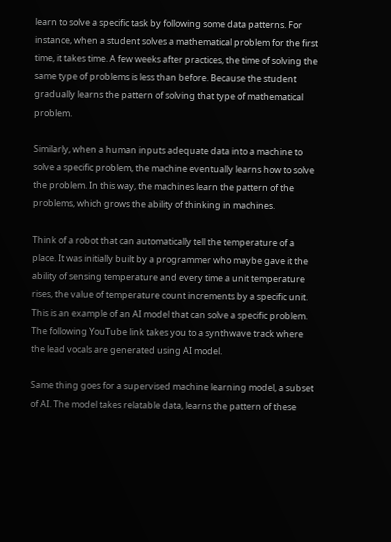learn to solve a specific task by following some data patterns. For instance, when a student solves a mathematical problem for the first time, it takes time. A few weeks after practices, the time of solving the same type of problems is less than before. Because the student gradually learns the pattern of solving that type of mathematical problem.

Similarly, when a human inputs adequate data into a machine to solve a specific problem, the machine eventually learns how to solve the problem. In this way, the machines learn the pattern of the problems, which grows the ability of thinking in machines.

Think of a robot that can automatically tell the temperature of a place. It was initially built by a programmer who maybe gave it the ability of sensing temperature and every time a unit temperature rises, the value of temperature count increments by a specific unit. This is an example of an AI model that can solve a specific problem. The following YouTube link takes you to a synthwave track where the lead vocals are generated using AI model.

Same thing goes for a supervised machine learning model, a subset of AI. The model takes relatable data, learns the pattern of these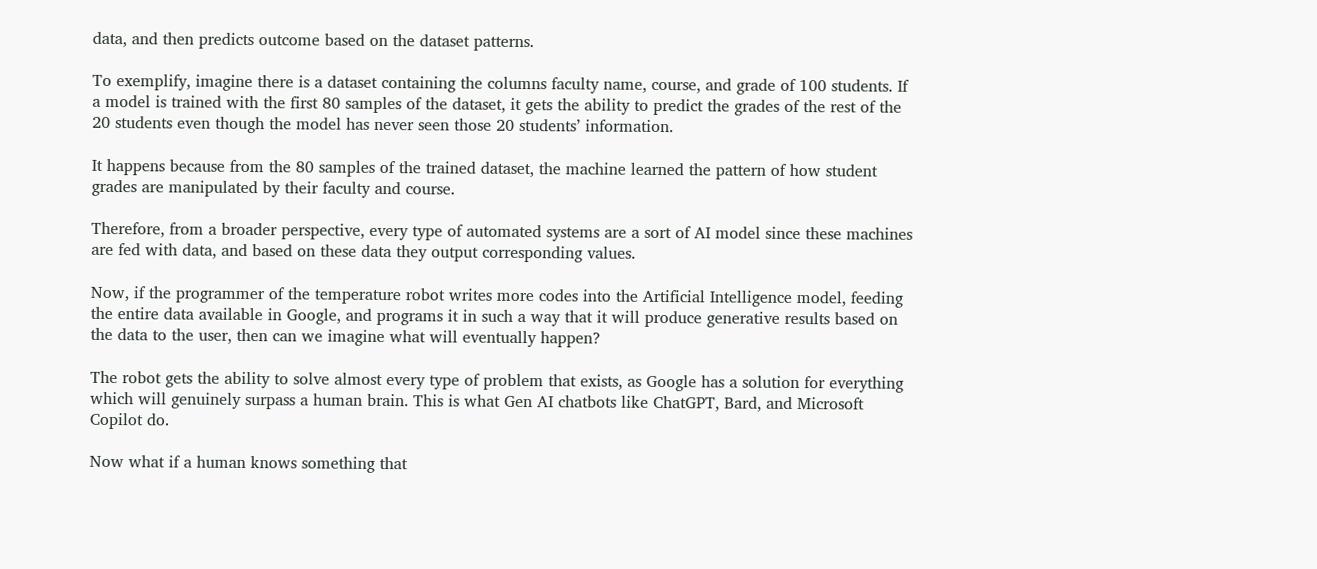data, and then predicts outcome based on the dataset patterns.

To exemplify, imagine there is a dataset containing the columns faculty name, course, and grade of 100 students. If a model is trained with the first 80 samples of the dataset, it gets the ability to predict the grades of the rest of the 20 students even though the model has never seen those 20 students’ information.

It happens because from the 80 samples of the trained dataset, the machine learned the pattern of how student grades are manipulated by their faculty and course.

Therefore, from a broader perspective, every type of automated systems are a sort of AI model since these machines are fed with data, and based on these data they output corresponding values.

Now, if the programmer of the temperature robot writes more codes into the Artificial Intelligence model, feeding the entire data available in Google, and programs it in such a way that it will produce generative results based on the data to the user, then can we imagine what will eventually happen?

The robot gets the ability to solve almost every type of problem that exists, as Google has a solution for everything which will genuinely surpass a human brain. This is what Gen AI chatbots like ChatGPT, Bard, and Microsoft Copilot do.

Now what if a human knows something that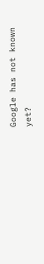Google has not known yet?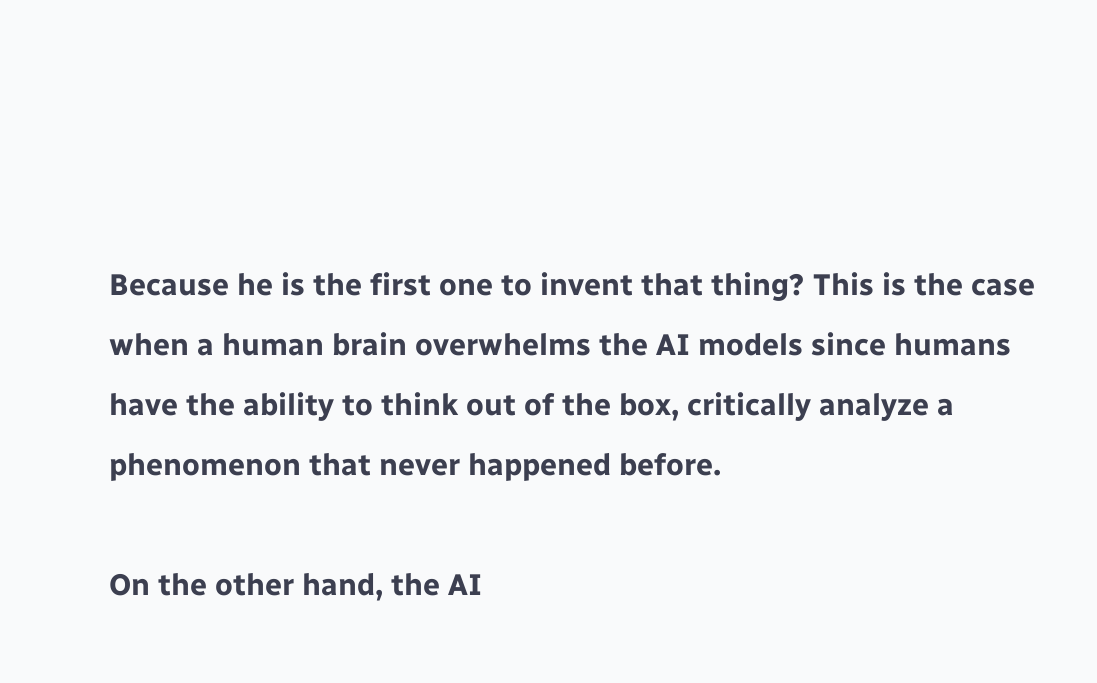Because he is the first one to invent that thing? This is the case when a human brain overwhelms the AI models since humans have the ability to think out of the box, critically analyze a phenomenon that never happened before.

On the other hand, the AI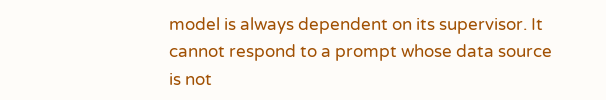model is always dependent on its supervisor. It cannot respond to a prompt whose data source is not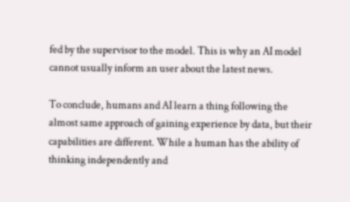fed by the supervisor to the model. This is why an AI model cannot usually inform an user about the latest news.

To conclude, humans and AI learn a thing following the almost same approach of gaining experience by data, but their capabilities are different. While a human has the ability of thinking independently and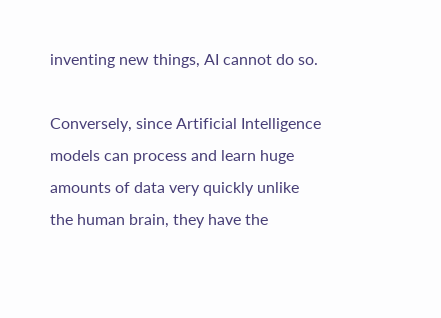inventing new things, AI cannot do so.

Conversely, since Artificial Intelligence models can process and learn huge amounts of data very quickly unlike the human brain, they have the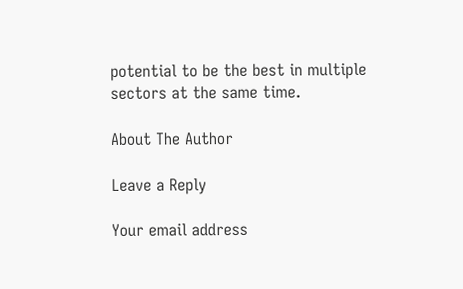potential to be the best in multiple sectors at the same time.

About The Author

Leave a Reply

Your email address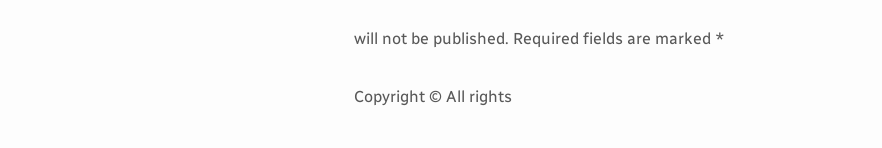will not be published. Required fields are marked *

Copyright © All rights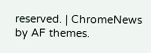reserved. | ChromeNews by AF themes.